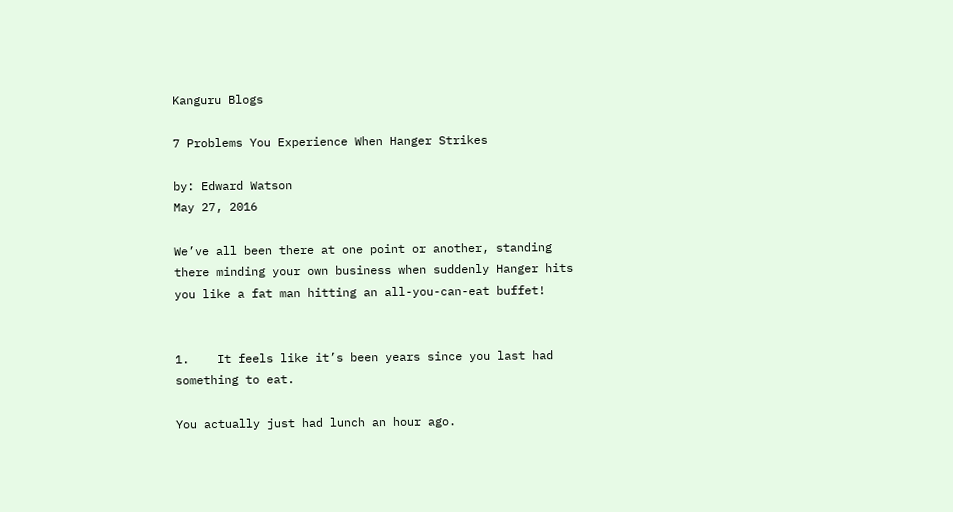Kanguru Blogs

7 Problems You Experience When Hanger Strikes

by: Edward Watson
May 27, 2016

We’ve all been there at one point or another, standing there minding your own business when suddenly Hanger hits you like a fat man hitting an all-you-can-eat buffet!


1.    It feels like it’s been years since you last had something to eat.

You actually just had lunch an hour ago.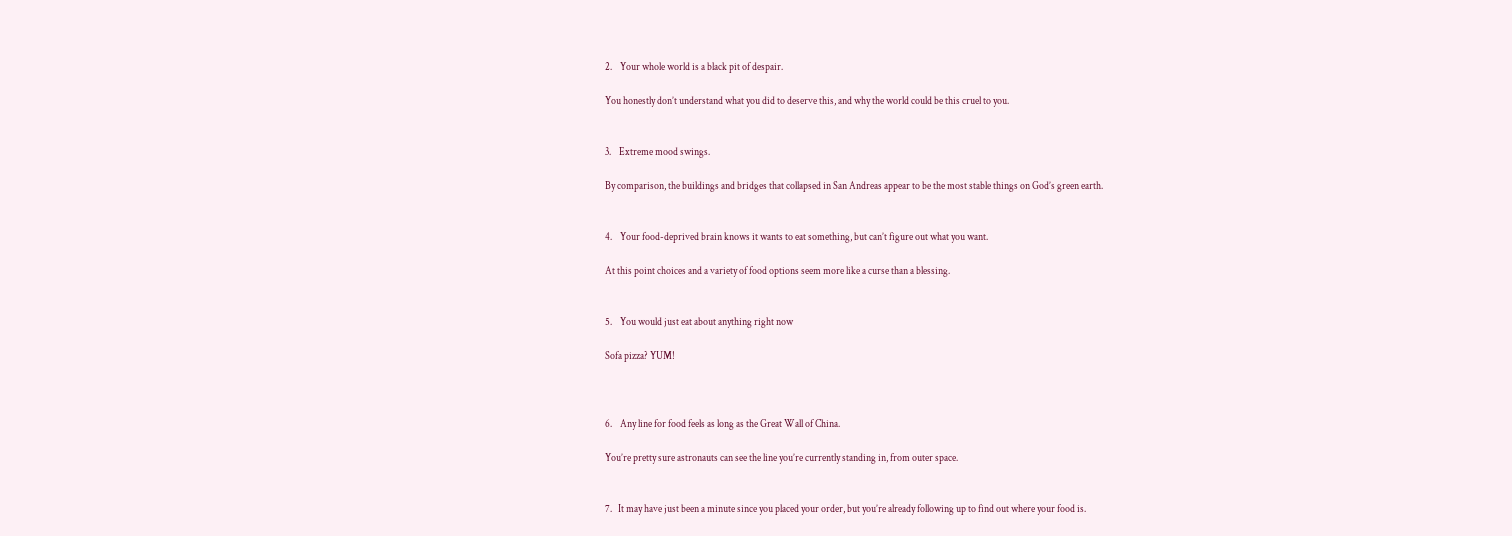2.    Your whole world is a black pit of despair.

You honestly don’t understand what you did to deserve this, and why the world could be this cruel to you.


3.    Extreme mood swings.

By comparison, the buildings and bridges that collapsed in San Andreas appear to be the most stable things on God’s green earth.


4.    Your food-deprived brain knows it wants to eat something, but can’t figure out what you want.

At this point choices and a variety of food options seem more like a curse than a blessing.


5.    You would just eat about anything right now

Sofa pizza? YUM!



6.    Any line for food feels as long as the Great Wall of China.

You’re pretty sure astronauts can see the line you’re currently standing in, from outer space.


7.   It may have just been a minute since you placed your order, but you’re already following up to find out where your food is.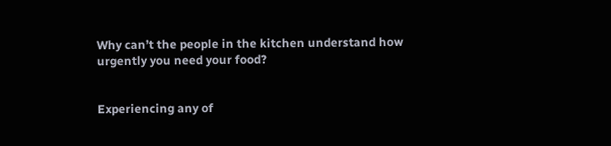Why can’t the people in the kitchen understand how urgently you need your food?


Experiencing any of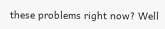these problems right now? Well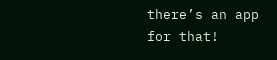there’s an app for that!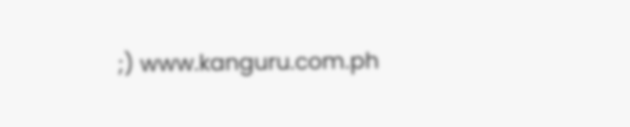;) www.kanguru.com.ph